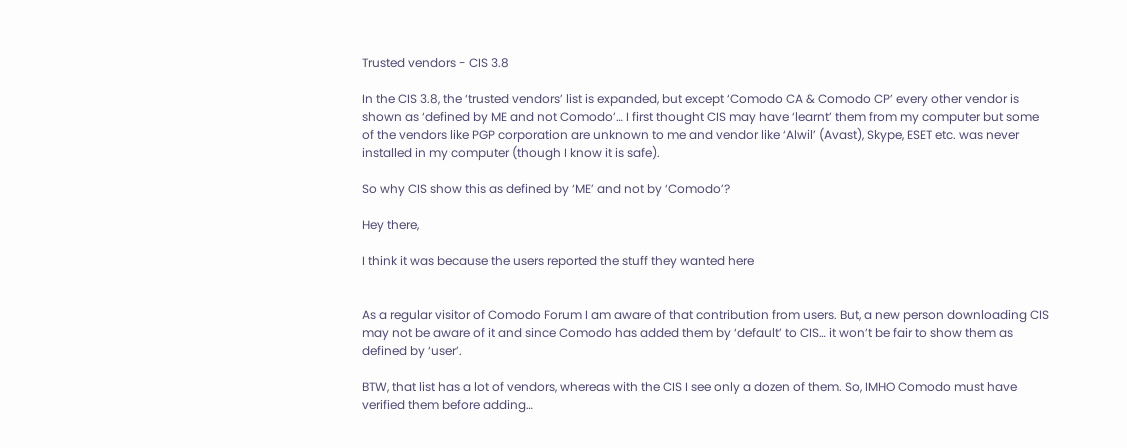Trusted vendors - CIS 3.8

In the CIS 3.8, the ‘trusted vendors’ list is expanded, but except ‘Comodo CA & Comodo CP’ every other vendor is shown as ‘defined by ME and not Comodo’… I first thought CIS may have ‘learnt’ them from my computer but some of the vendors like PGP corporation are unknown to me and vendor like ‘Alwil’ (Avast), Skype, ESET etc. was never installed in my computer (though I know it is safe).

So why CIS show this as defined by ‘ME’ and not by ‘Comodo’?

Hey there,

I think it was because the users reported the stuff they wanted here


As a regular visitor of Comodo Forum I am aware of that contribution from users. But, a new person downloading CIS may not be aware of it and since Comodo has added them by ‘default’ to CIS… it won’t be fair to show them as defined by ‘user’.

BTW, that list has a lot of vendors, whereas with the CIS I see only a dozen of them. So, IMHO Comodo must have verified them before adding…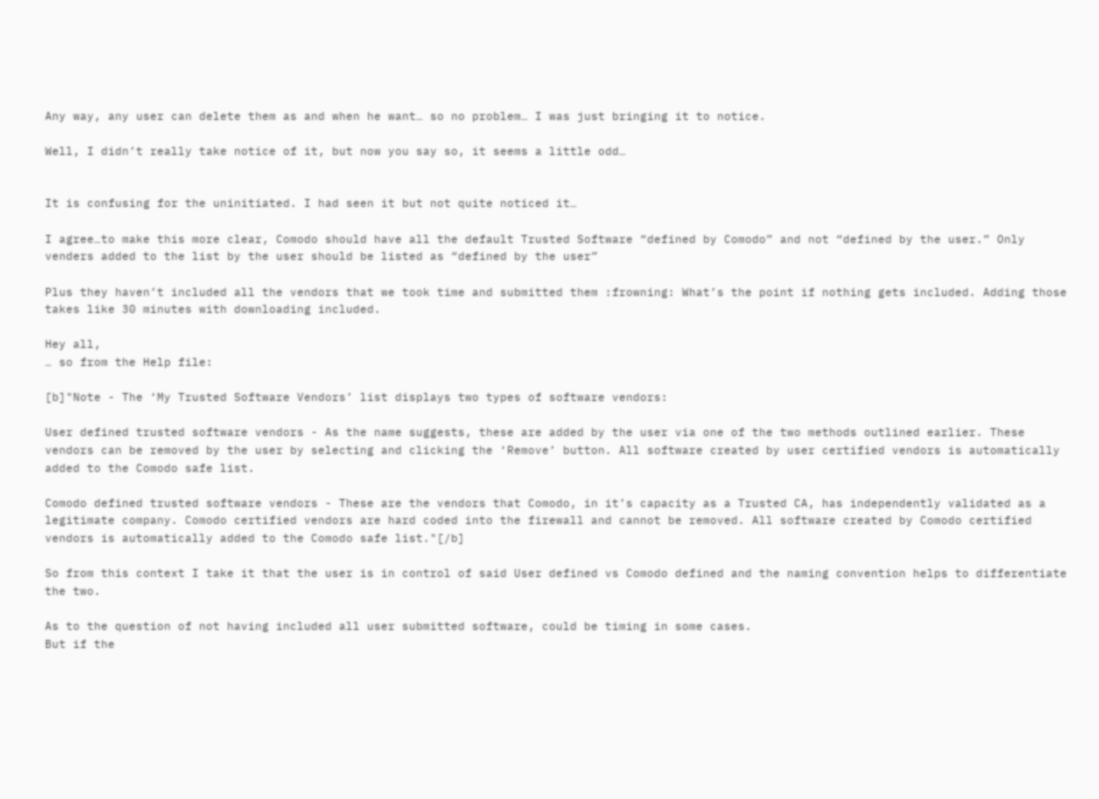Any way, any user can delete them as and when he want… so no problem… I was just bringing it to notice.

Well, I didn’t really take notice of it, but now you say so, it seems a little odd…


It is confusing for the uninitiated. I had seen it but not quite noticed it…

I agree…to make this more clear, Comodo should have all the default Trusted Software “defined by Comodo” and not “defined by the user.” Only venders added to the list by the user should be listed as “defined by the user”

Plus they haven’t included all the vendors that we took time and submitted them :frowning: What’s the point if nothing gets included. Adding those takes like 30 minutes with downloading included.

Hey all,
… so from the Help file:

[b]"Note - The ‘My Trusted Software Vendors’ list displays two types of software vendors:

User defined trusted software vendors - As the name suggests, these are added by the user via one of the two methods outlined earlier. These vendors can be removed by the user by selecting and clicking the ‘Remove’ button. All software created by user certified vendors is automatically added to the Comodo safe list.

Comodo defined trusted software vendors - These are the vendors that Comodo, in it’s capacity as a Trusted CA, has independently validated as a legitimate company. Comodo certified vendors are hard coded into the firewall and cannot be removed. All software created by Comodo certified vendors is automatically added to the Comodo safe list."[/b]

So from this context I take it that the user is in control of said User defined vs Comodo defined and the naming convention helps to differentiate the two.

As to the question of not having included all user submitted software, could be timing in some cases.
But if the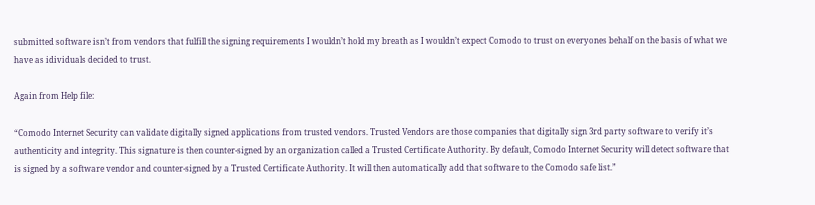submitted software isn’t from vendors that fulfill the signing requirements I wouldn’t hold my breath as I wouldn’t expect Comodo to trust on everyones behalf on the basis of what we have as idividuals decided to trust.

Again from Help file:

“Comodo Internet Security can validate digitally signed applications from trusted vendors. Trusted Vendors are those companies that digitally sign 3rd party software to verify it’s authenticity and integrity. This signature is then counter-signed by an organization called a Trusted Certificate Authority. By default, Comodo Internet Security will detect software that is signed by a software vendor and counter-signed by a Trusted Certificate Authority. It will then automatically add that software to the Comodo safe list.”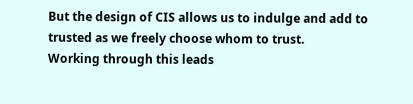But the design of CIS allows us to indulge and add to trusted as we freely choose whom to trust.
Working through this leads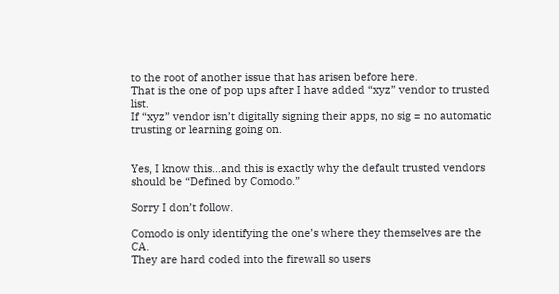to the root of another issue that has arisen before here.
That is the one of pop ups after I have added “xyz” vendor to trusted list.
If “xyz” vendor isn’t digitally signing their apps, no sig = no automatic trusting or learning going on.


Yes, I know this…and this is exactly why the default trusted vendors should be “Defined by Comodo.”

Sorry I don’t follow.

Comodo is only identifying the one’s where they themselves are the CA.
They are hard coded into the firewall so users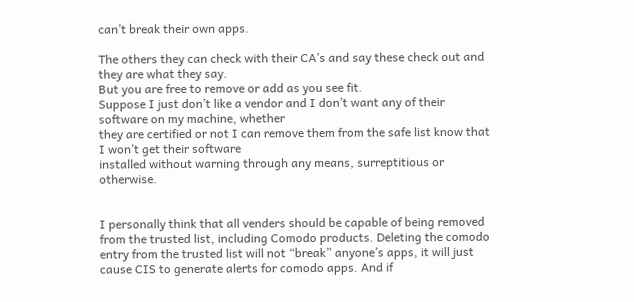can’t break their own apps.

The others they can check with their CA’s and say these check out and they are what they say.
But you are free to remove or add as you see fit.
Suppose I just don’t like a vendor and I don’t want any of their software on my machine, whether
they are certified or not I can remove them from the safe list know that I won’t get their software
installed without warning through any means, surreptitious or otherwise.


I personally think that all venders should be capable of being removed from the trusted list, including Comodo products. Deleting the comodo entry from the trusted list will not “break” anyone’s apps, it will just cause CIS to generate alerts for comodo apps. And if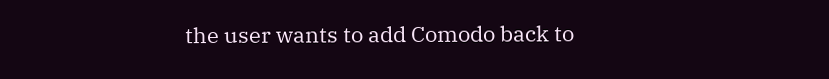the user wants to add Comodo back to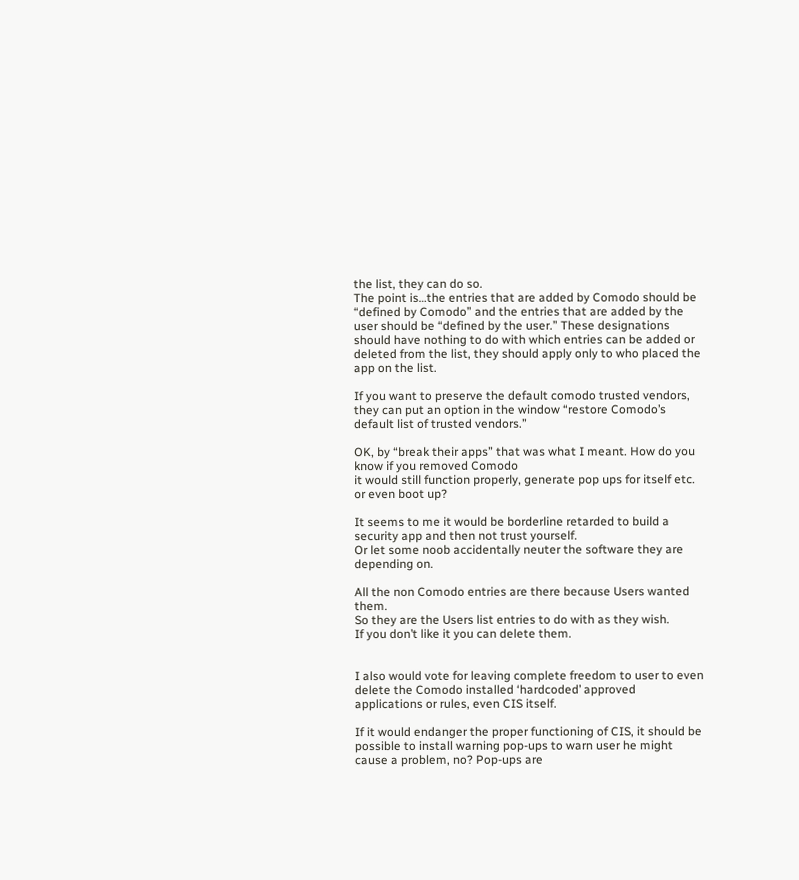the list, they can do so.
The point is…the entries that are added by Comodo should be “defined by Comodo” and the entries that are added by the user should be “defined by the user.” These designations should have nothing to do with which entries can be added or deleted from the list, they should apply only to who placed the app on the list.

If you want to preserve the default comodo trusted vendors, they can put an option in the window “restore Comodo’s default list of trusted vendors.”

OK, by “break their apps” that was what I meant. How do you know if you removed Comodo
it would still function properly, generate pop ups for itself etc. or even boot up?

It seems to me it would be borderline retarded to build a security app and then not trust yourself.
Or let some noob accidentally neuter the software they are depending on.

All the non Comodo entries are there because Users wanted them.
So they are the Users list entries to do with as they wish.
If you don’t like it you can delete them.


I also would vote for leaving complete freedom to user to even delete the Comodo installed ‘hardcoded’ approved applications or rules, even CIS itself.

If it would endanger the proper functioning of CIS, it should be possible to install warning pop-ups to warn user he might cause a problem, no? Pop-ups are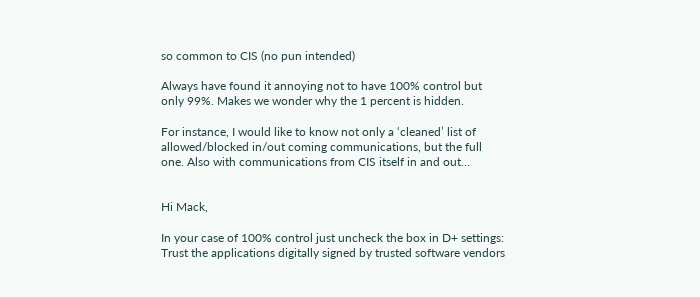so common to CIS (no pun intended)

Always have found it annoying not to have 100% control but only 99%. Makes we wonder why the 1 percent is hidden.

For instance, I would like to know not only a ‘cleaned’ list of allowed/blocked in/out coming communications, but the full one. Also with communications from CIS itself in and out…


Hi Mack,

In your case of 100% control just uncheck the box in D+ settings:
Trust the applications digitally signed by trusted software vendors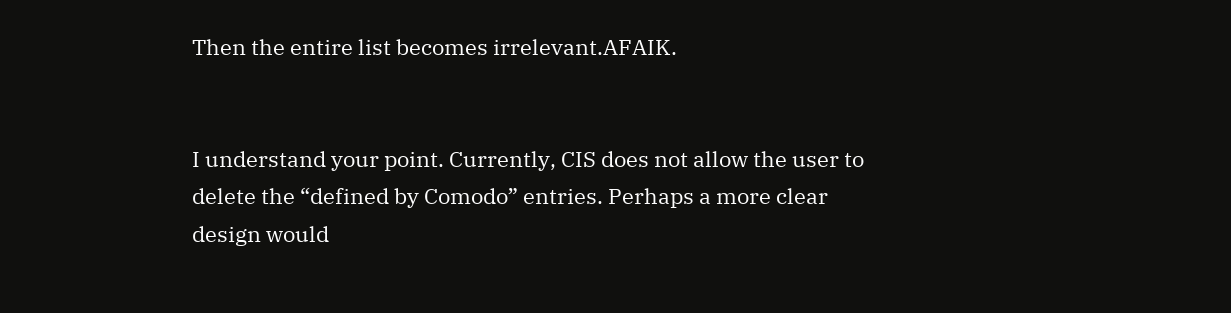Then the entire list becomes irrelevant.AFAIK.


I understand your point. Currently, CIS does not allow the user to delete the “defined by Comodo” entries. Perhaps a more clear design would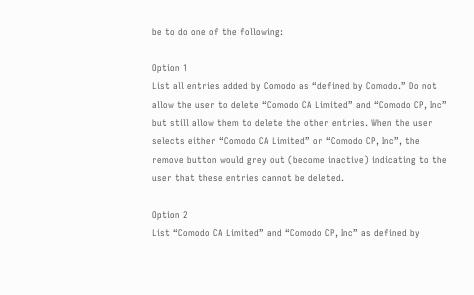be to do one of the following:

Option 1
List all entries added by Comodo as “defined by Comodo.” Do not allow the user to delete “Comodo CA Limited” and “Comodo CP, Inc” but still allow them to delete the other entries. When the user selects either “Comodo CA Limited” or “Comodo CP, Inc”, the remove button would grey out (become inactive) indicating to the user that these entries cannot be deleted.

Option 2
List “Comodo CA Limited” and “Comodo CP, Inc” as defined by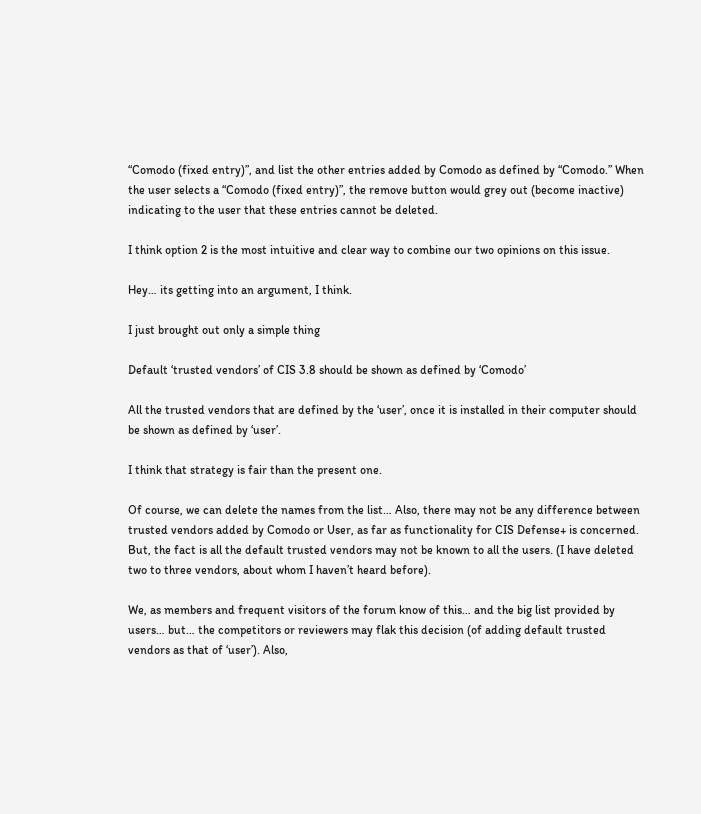“Comodo (fixed entry)”, and list the other entries added by Comodo as defined by “Comodo.” When the user selects a “Comodo (fixed entry)”, the remove button would grey out (become inactive) indicating to the user that these entries cannot be deleted.

I think option 2 is the most intuitive and clear way to combine our two opinions on this issue.

Hey… its getting into an argument, I think.

I just brought out only a simple thing

Default ‘trusted vendors’ of CIS 3.8 should be shown as defined by ‘Comodo’

All the trusted vendors that are defined by the ‘user’, once it is installed in their computer should be shown as defined by ‘user’.

I think that strategy is fair than the present one.

Of course, we can delete the names from the list… Also, there may not be any difference between trusted vendors added by Comodo or User, as far as functionality for CIS Defense+ is concerned. But, the fact is all the default trusted vendors may not be known to all the users. (I have deleted two to three vendors, about whom I haven’t heard before).

We, as members and frequent visitors of the forum know of this… and the big list provided by users… but… the competitors or reviewers may flak this decision (of adding default trusted vendors as that of ‘user’). Also,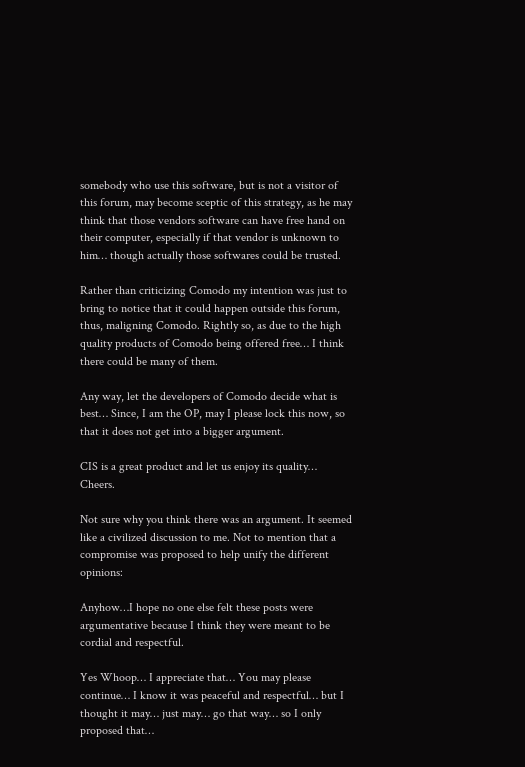somebody who use this software, but is not a visitor of this forum, may become sceptic of this strategy, as he may think that those vendors software can have free hand on their computer, especially if that vendor is unknown to him… though actually those softwares could be trusted.

Rather than criticizing Comodo my intention was just to bring to notice that it could happen outside this forum, thus, maligning Comodo. Rightly so, as due to the high quality products of Comodo being offered free… I think there could be many of them.

Any way, let the developers of Comodo decide what is best… Since, I am the OP, may I please lock this now, so that it does not get into a bigger argument.

CIS is a great product and let us enjoy its quality… Cheers.

Not sure why you think there was an argument. It seemed like a civilized discussion to me. Not to mention that a compromise was proposed to help unify the different opinions:

Anyhow…I hope no one else felt these posts were argumentative because I think they were meant to be cordial and respectful.

Yes Whoop… I appreciate that… You may please continue… I know it was peaceful and respectful… but I thought it may… just may… go that way… so I only proposed that…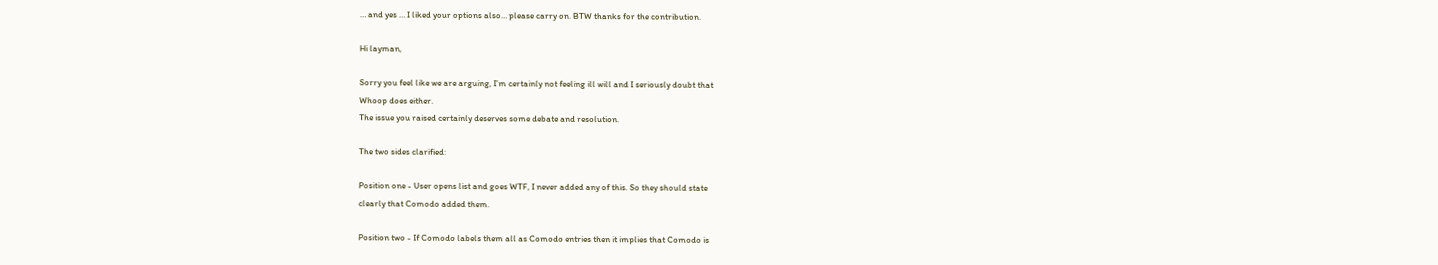… and yes … I liked your options also… please carry on. BTW thanks for the contribution.

Hi layman,

Sorry you feel like we are arguing, I’m certainly not feeling ill will and I seriously doubt that
Whoop does either.
The issue you raised certainly deserves some debate and resolution.

The two sides clarified:

Position one - User opens list and goes WTF, I never added any of this. So they should state
clearly that Comodo added them.

Position two - If Comodo labels them all as Comodo entries then it implies that Comodo is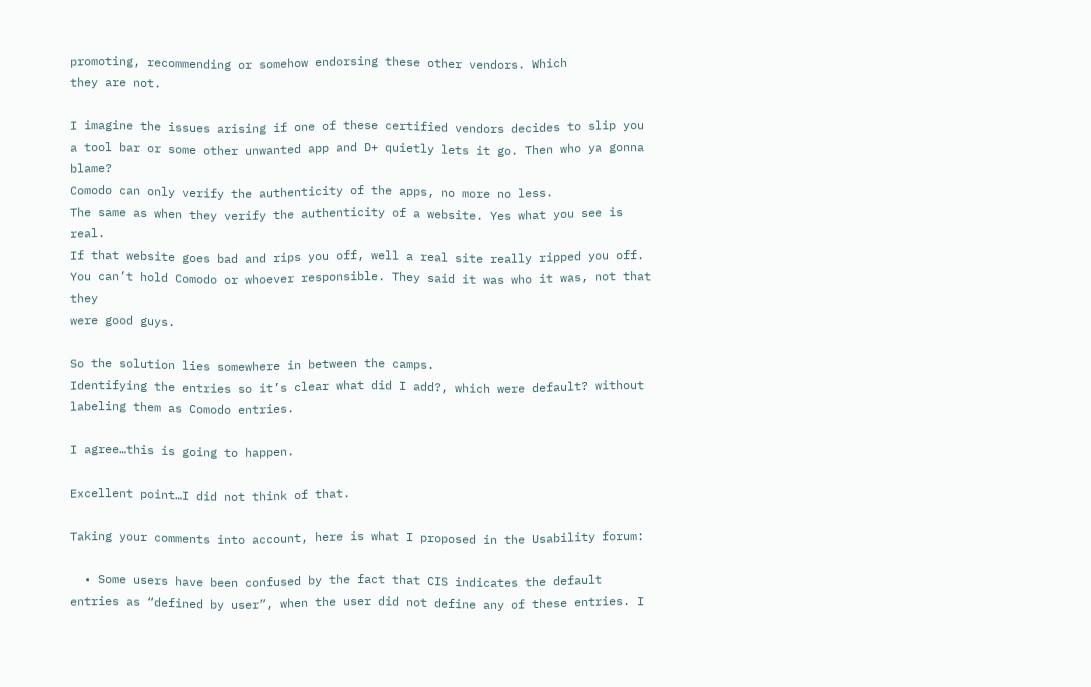promoting, recommending or somehow endorsing these other vendors. Which
they are not.

I imagine the issues arising if one of these certified vendors decides to slip you
a tool bar or some other unwanted app and D+ quietly lets it go. Then who ya gonna blame?
Comodo can only verify the authenticity of the apps, no more no less.
The same as when they verify the authenticity of a website. Yes what you see is real.
If that website goes bad and rips you off, well a real site really ripped you off.
You can’t hold Comodo or whoever responsible. They said it was who it was, not that they
were good guys.

So the solution lies somewhere in between the camps.
Identifying the entries so it’s clear what did I add?, which were default? without labeling them as Comodo entries.

I agree…this is going to happen.

Excellent point…I did not think of that.

Taking your comments into account, here is what I proposed in the Usability forum:

  • Some users have been confused by the fact that CIS indicates the default entries as “defined by user”, when the user did not define any of these entries. I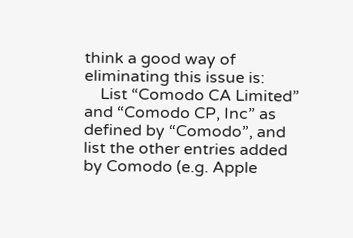think a good way of eliminating this issue is:
    List “Comodo CA Limited” and “Comodo CP, Inc” as defined by “Comodo”, and list the other entries added by Comodo (e.g. Apple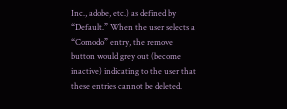Inc., adobe, etc.) as defined by “Default.” When the user selects a “Comodo” entry, the remove button would grey out (become inactive) indicating to the user that these entries cannot be deleted.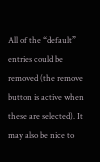All of the “default” entries could be removed (the remove button is active when these are selected). It may also be nice to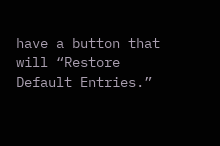have a button that will “Restore Default Entries.”